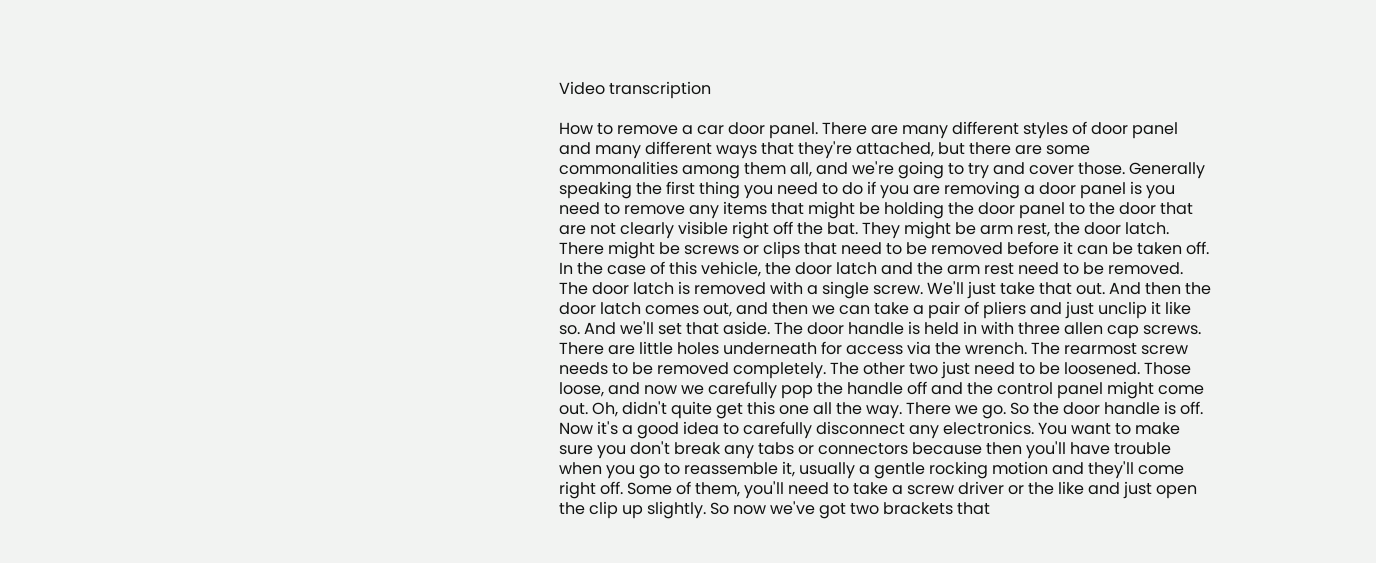Video transcription

How to remove a car door panel. There are many different styles of door panel and many different ways that they're attached, but there are some commonalities among them all, and we're going to try and cover those. Generally speaking the first thing you need to do if you are removing a door panel is you need to remove any items that might be holding the door panel to the door that are not clearly visible right off the bat. They might be arm rest, the door latch. There might be screws or clips that need to be removed before it can be taken off. In the case of this vehicle, the door latch and the arm rest need to be removed. The door latch is removed with a single screw. We'll just take that out. And then the door latch comes out, and then we can take a pair of pliers and just unclip it like so. And we'll set that aside. The door handle is held in with three allen cap screws. There are little holes underneath for access via the wrench. The rearmost screw needs to be removed completely. The other two just need to be loosened. Those loose, and now we carefully pop the handle off and the control panel might come out. Oh, didn't quite get this one all the way. There we go. So the door handle is off. Now it's a good idea to carefully disconnect any electronics. You want to make sure you don't break any tabs or connectors because then you'll have trouble when you go to reassemble it, usually a gentle rocking motion and they'll come right off. Some of them, you'll need to take a screw driver or the like and just open the clip up slightly. So now we've got two brackets that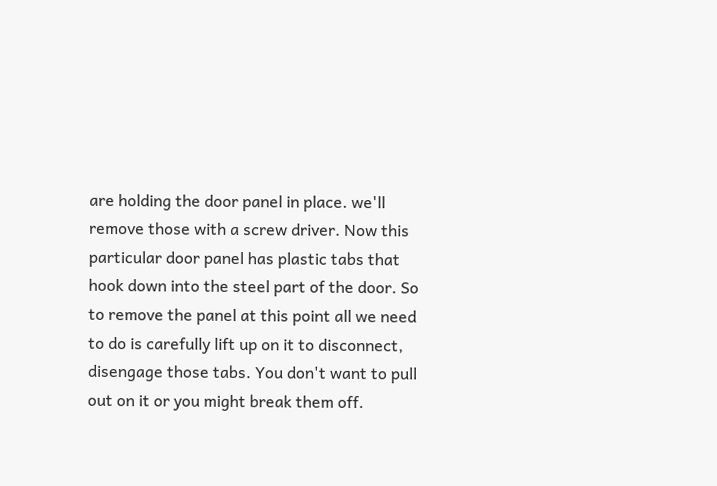are holding the door panel in place. we'll remove those with a screw driver. Now this particular door panel has plastic tabs that hook down into the steel part of the door. So to remove the panel at this point all we need to do is carefully lift up on it to disconnect, disengage those tabs. You don't want to pull out on it or you might break them off.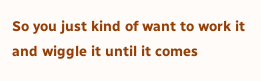So you just kind of want to work it and wiggle it until it comes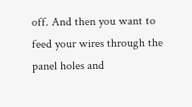off. And then you want to feed your wires through the panel holes and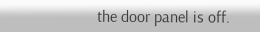the door panel is off.